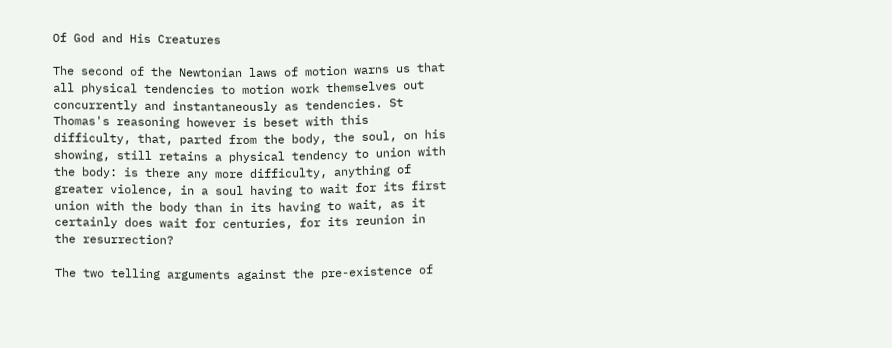Of God and His Creatures

The second of the Newtonian laws of motion warns us that all physical tendencies to motion work themselves out concurrently and instantaneously as tendencies. St Thomas's reasoning however is beset with this difficulty, that, parted from the body, the soul, on his showing, still retains a physical tendency to union with the body: is there any more difficulty, anything of greater violence, in a soul having to wait for its first union with the body than in its having to wait, as it certainly does wait for centuries, for its reunion in the resurrection?

The two telling arguments against the pre-existence of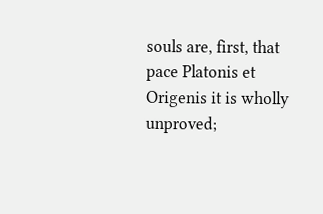souls are, first, that pace Platonis et Origenis it is wholly unproved;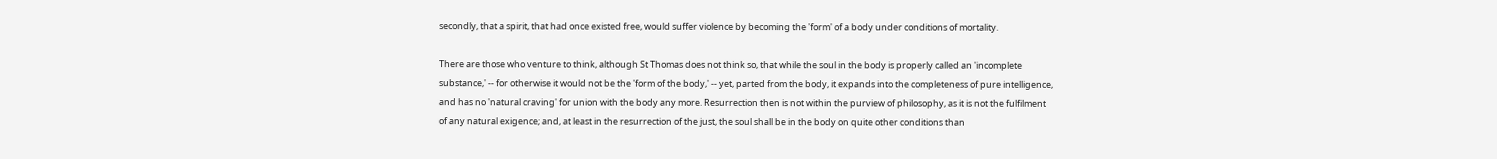secondly, that a spirit, that had once existed free, would suffer violence by becoming the 'form' of a body under conditions of mortality.

There are those who venture to think, although St Thomas does not think so, that while the soul in the body is properly called an 'incomplete substance,' -- for otherwise it would not be the 'form of the body,' -- yet, parted from the body, it expands into the completeness of pure intelligence, and has no 'natural craving' for union with the body any more. Resurrection then is not within the purview of philosophy, as it is not the fulfilment of any natural exigence; and, at least in the resurrection of the just, the soul shall be in the body on quite other conditions than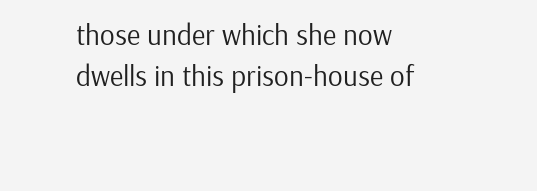those under which she now dwells in this prison-house of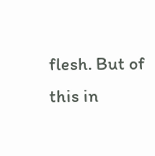flesh. But of this in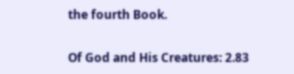the fourth Book.

Of God and His Creatures: 2.83